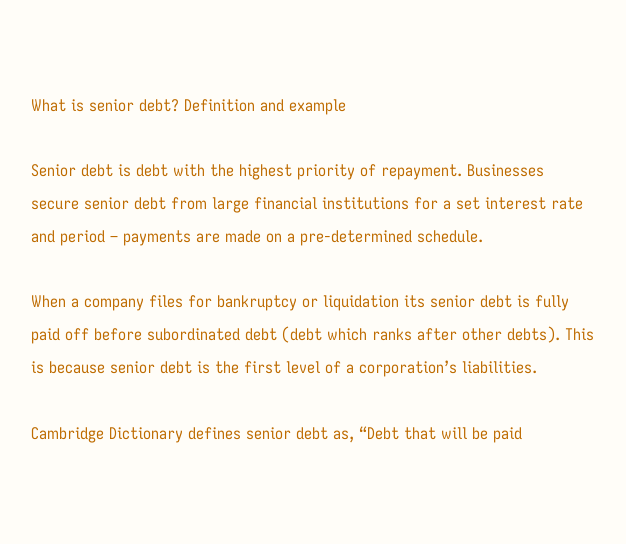What is senior debt? Definition and example

Senior debt is debt with the highest priority of repayment. Businesses secure senior debt from large financial institutions for a set interest rate and period – payments are made on a pre-determined schedule.

When a company files for bankruptcy or liquidation its senior debt is fully paid off before subordinated debt (debt which ranks after other debts). This is because senior debt is the first level of a corporation’s liabilities.

Cambridge Dictionary defines senior debt as, “Debt that will be paid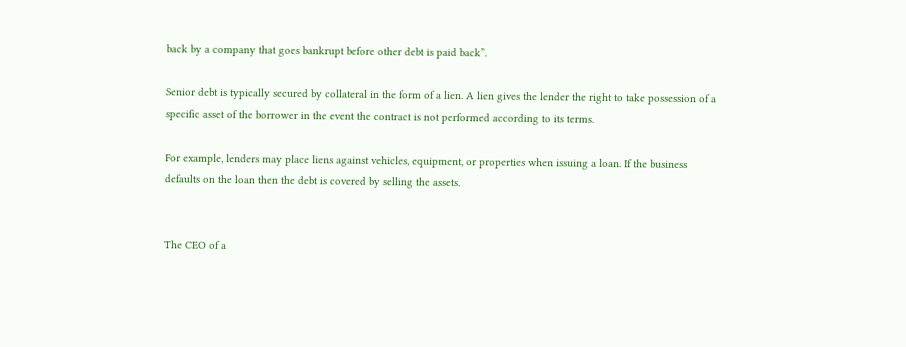back by a company that goes bankrupt before other debt is paid back”.

Senior debt is typically secured by collateral in the form of a lien. A lien gives the lender the right to take possession of a specific asset of the borrower in the event the contract is not performed according to its terms.

For example, lenders may place liens against vehicles, equipment, or properties when issuing a loan. If the business defaults on the loan then the debt is covered by selling the assets.


The CEO of a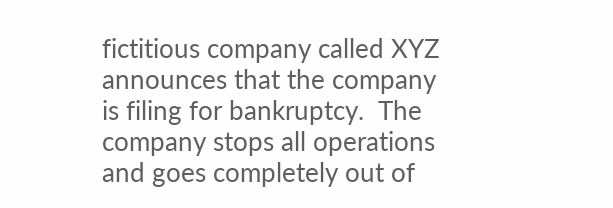fictitious company called XYZ announces that the company is filing for bankruptcy.  The company stops all operations and goes completely out of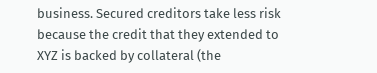business. Secured creditors take less risk because the credit that they extended to XYZ is backed by collateral (the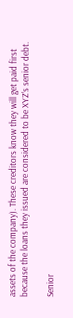assets of the company). These creditors know they will get paid first because the loans they issued are considered to be XYZ’s senior debt.

Senior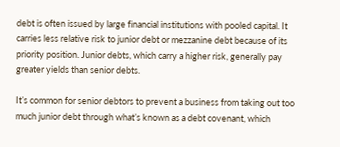debt is often issued by large financial institutions with pooled capital. It carries less relative risk to junior debt or mezzanine debt because of its priority position. Junior debts, which carry a higher risk, generally pay greater yields than senior debts.

It’s common for senior debtors to prevent a business from taking out too much junior debt through what’s known as a debt covenant, which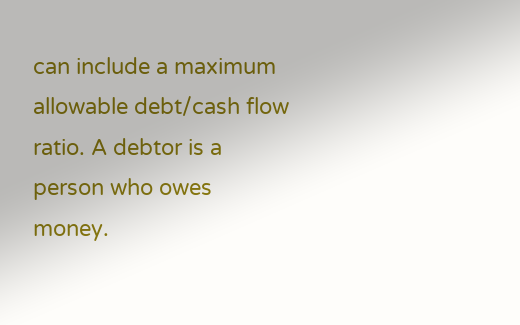can include a maximum allowable debt/cash flow ratio. A debtor is a person who owes money.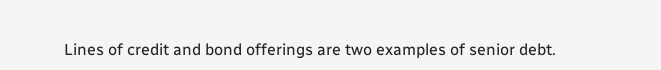Lines of credit and bond offerings are two examples of senior debt.